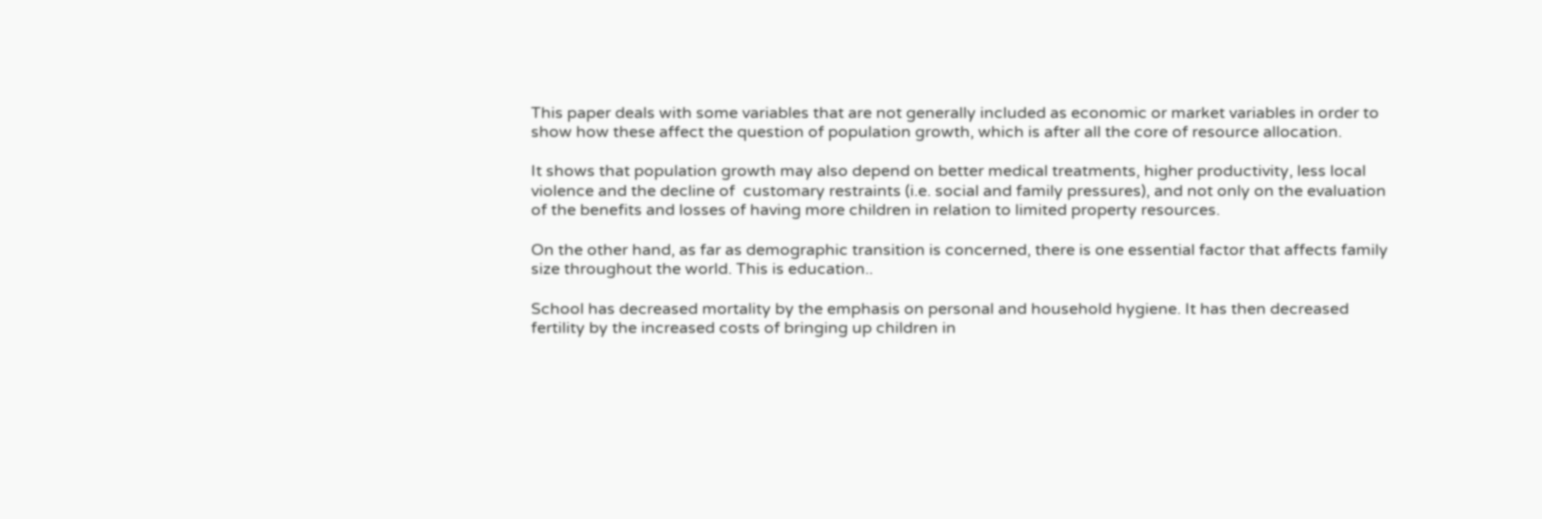This paper deals with some variables that are not generally included as economic or market variables in order to show how these affect the question of population growth, which is after all the core of resource allocation.

It shows that population growth may also depend on better medical treatments, higher productivity, less local violence and the decline of  customary restraints (i.e. social and family pressures), and not only on the evaluation of the benefits and losses of having more children in relation to limited property resources.

On the other hand, as far as demographic transition is concerned, there is one essential factor that affects family size throughout the world. This is education..

School has decreased mortality by the emphasis on personal and household hygiene. It has then decreased fertility by the increased costs of bringing up children in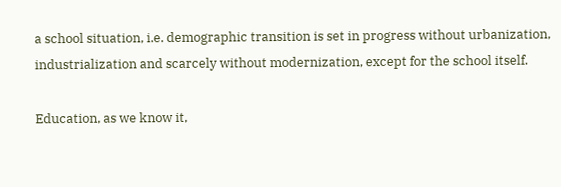a school situation, i.e. demographic transition is set in progress without urbanization, industrialization and scarcely without modernization, except for the school itself.

Education, as we know it,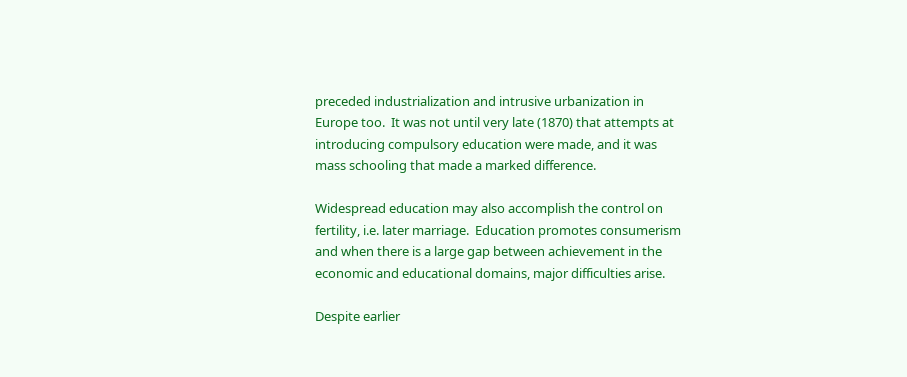preceded industrialization and intrusive urbanization in Europe too.  It was not until very late (1870) that attempts at introducing compulsory education were made, and it was mass schooling that made a marked difference.

Widespread education may also accomplish the control on fertility, i.e. later marriage.  Education promotes consumerism and when there is a large gap between achievement in the economic and educational domains, major difficulties arise.

Despite earlier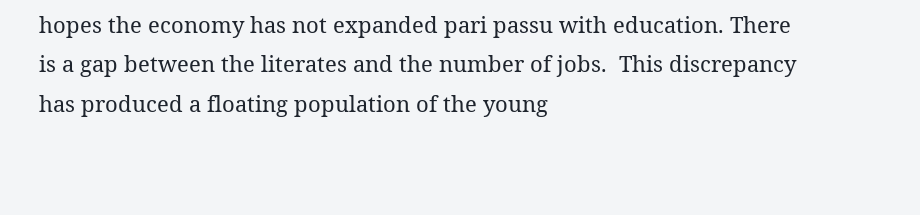hopes the economy has not expanded pari passu with education. There is a gap between the literates and the number of jobs.  This discrepancy has produced a floating population of the young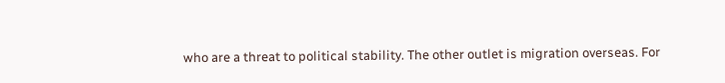who are a threat to political stability. The other outlet is migration overseas. For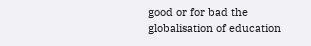good or for bad the globalisation of education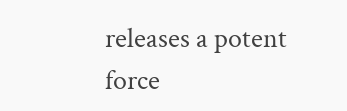releases a potent force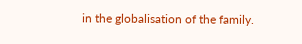in the globalisation of the family.